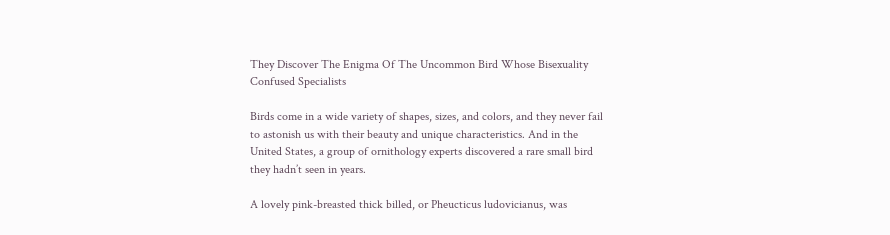They Discover The Enigma Of The Uncommon Bird Whose Bisexuality Confused Specialists

Birds come in a wide variety of shapes, sizes, and colors, and they never fail to astonish us with their beauty and unique characteristics. And in the United States, a group of ornithology experts discovered a rare small bird they hadn’t seen in years.

A lovely pink-breasted thick billed, or Pheucticus ludovicianus, was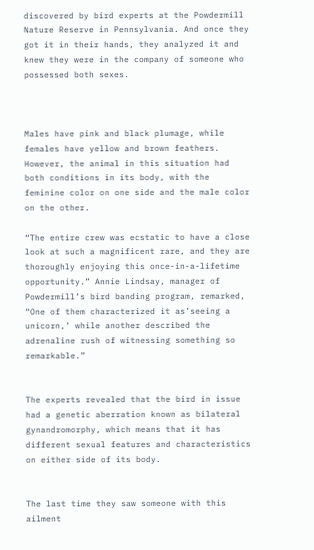discovered by bird experts at the Powdermill Nature Reserve in Pennsylvania. And once they got it in their hands, they analyzed it and knew they were in the company of someone who possessed both sexes.



Males have pink and black plumage, while females have yellow and brown feathers. However, the animal in this situation had both conditions in its body, with the feminine color on one side and the male color on the other.

“The entire crew was ecstatic to have a close look at such a magnificent rare, and they are thoroughly enjoying this once-in-a-lifetime opportunity.” Annie Lindsay, manager of Powdermill’s bird banding program, remarked, “One of them characterized it as’seeing a unicorn,’ while another described the adrenaline rush of witnessing something so remarkable.”


The experts revealed that the bird in issue had a genetic aberration known as bilateral gynandromorphy, which means that it has different sexual features and characteristics on either side of its body.


The last time they saw someone with this ailment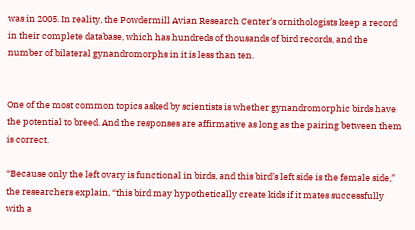was in 2005. In reality, the Powdermill Avian Research Center’s ornithologists keep a record in their complete database, which has hundreds of thousands of bird records, and the number of bilateral gynandromorphs in it is less than ten.


One of the most common topics asked by scientists is whether gynandromorphic birds have the potential to breed. And the responses are affirmative as long as the pairing between them is correct.

“Because only the left ovary is functional in birds, and this bird’s left side is the female side,” the researchers explain, “this bird may hypothetically create kids if it mates successfully with a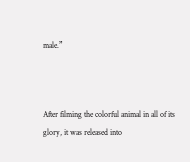male.”



After filming the colorful animal in all of its glory, it was released into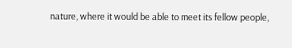nature, where it would be able to meet its fellow people,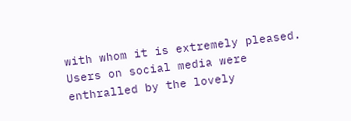with whom it is extremely pleased. Users on social media were enthralled by the lovely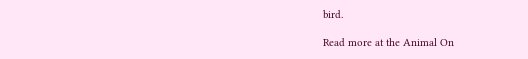bird.

Read more at the Animal On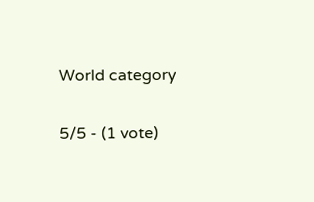World category

5/5 - (1 vote)